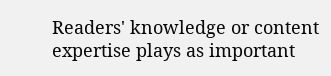Readers' knowledge or content expertise plays as important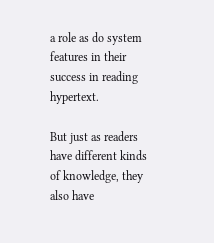a role as do system features in their success in reading hypertext.

But just as readers have different kinds of knowledge, they also have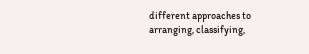different approaches to arranging, classifying,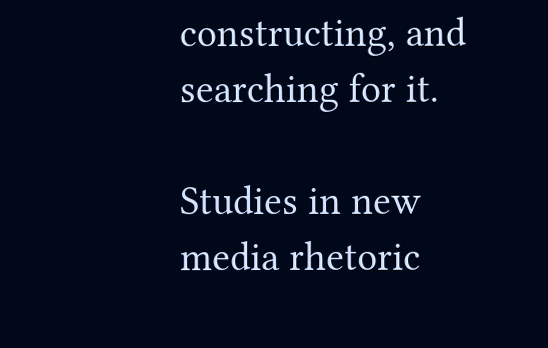constructing, and searching for it.

Studies in new media rhetoric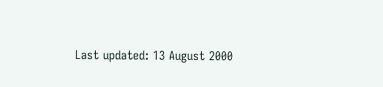Last updated: 13 August 2000